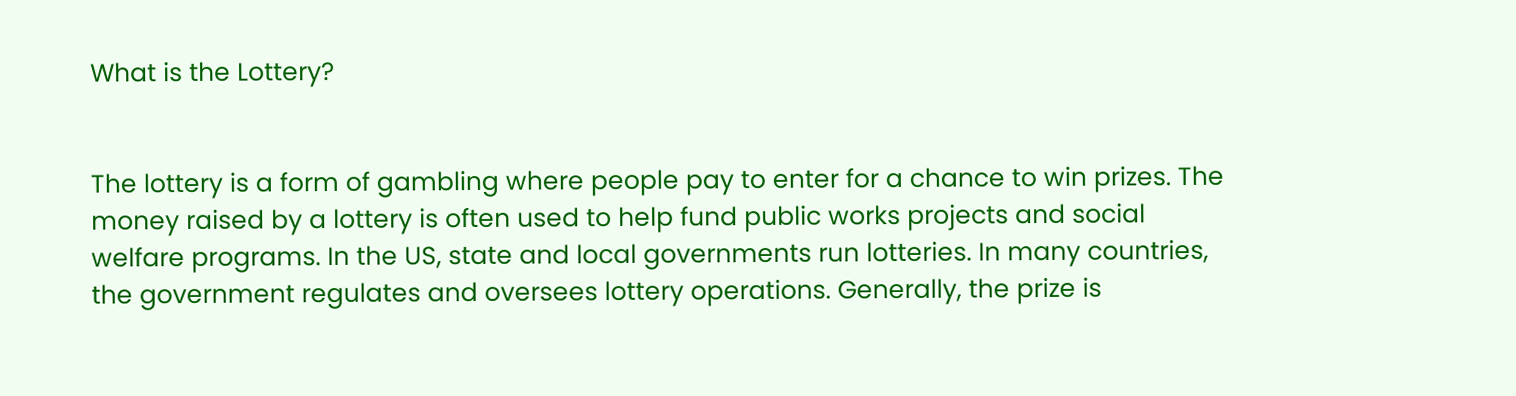What is the Lottery?


The lottery is a form of gambling where people pay to enter for a chance to win prizes. The money raised by a lottery is often used to help fund public works projects and social welfare programs. In the US, state and local governments run lotteries. In many countries, the government regulates and oversees lottery operations. Generally, the prize is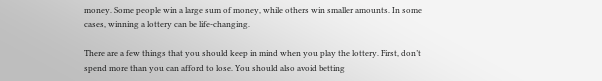money. Some people win a large sum of money, while others win smaller amounts. In some cases, winning a lottery can be life-changing.

There are a few things that you should keep in mind when you play the lottery. First, don’t spend more than you can afford to lose. You should also avoid betting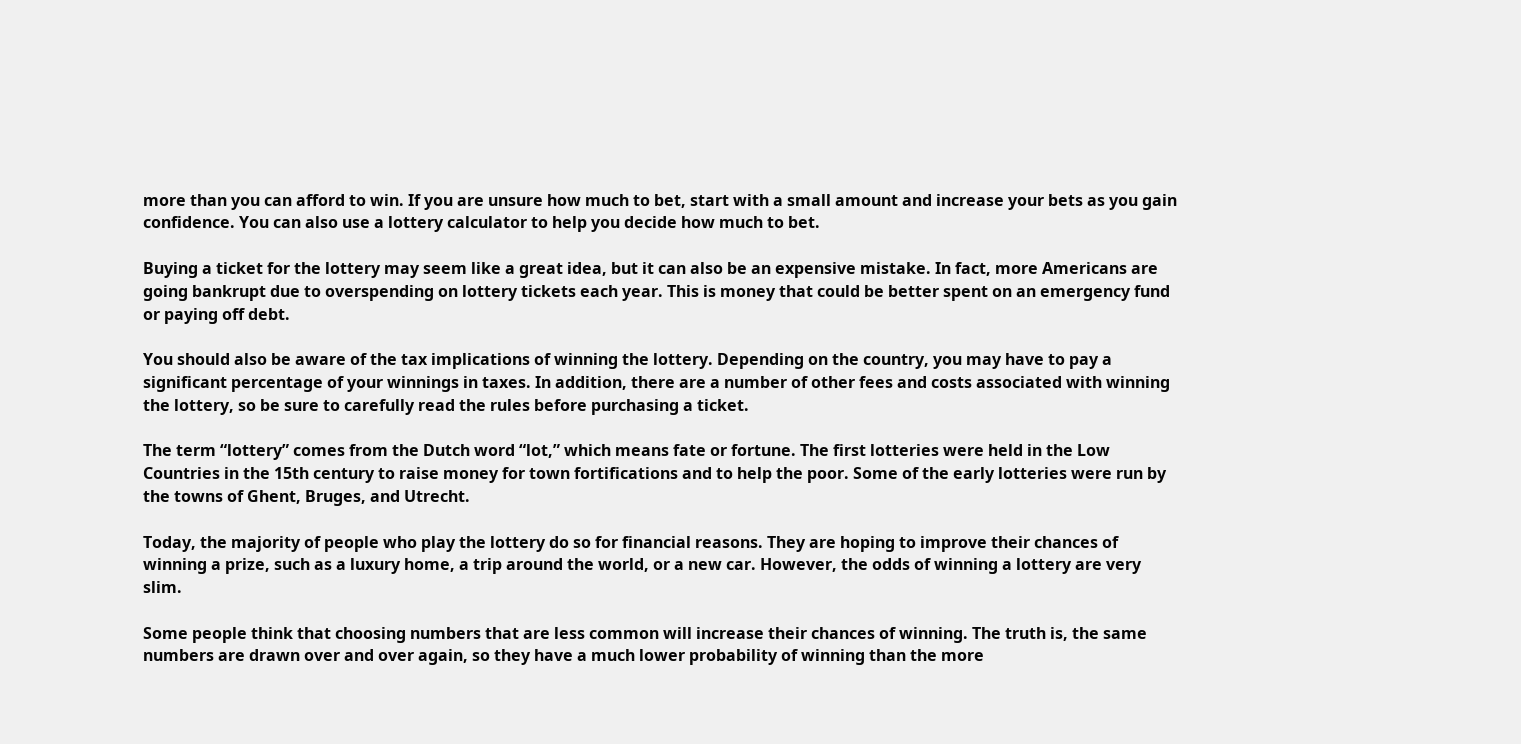more than you can afford to win. If you are unsure how much to bet, start with a small amount and increase your bets as you gain confidence. You can also use a lottery calculator to help you decide how much to bet.

Buying a ticket for the lottery may seem like a great idea, but it can also be an expensive mistake. In fact, more Americans are going bankrupt due to overspending on lottery tickets each year. This is money that could be better spent on an emergency fund or paying off debt.

You should also be aware of the tax implications of winning the lottery. Depending on the country, you may have to pay a significant percentage of your winnings in taxes. In addition, there are a number of other fees and costs associated with winning the lottery, so be sure to carefully read the rules before purchasing a ticket.

The term “lottery” comes from the Dutch word “lot,” which means fate or fortune. The first lotteries were held in the Low Countries in the 15th century to raise money for town fortifications and to help the poor. Some of the early lotteries were run by the towns of Ghent, Bruges, and Utrecht.

Today, the majority of people who play the lottery do so for financial reasons. They are hoping to improve their chances of winning a prize, such as a luxury home, a trip around the world, or a new car. However, the odds of winning a lottery are very slim.

Some people think that choosing numbers that are less common will increase their chances of winning. The truth is, the same numbers are drawn over and over again, so they have a much lower probability of winning than the more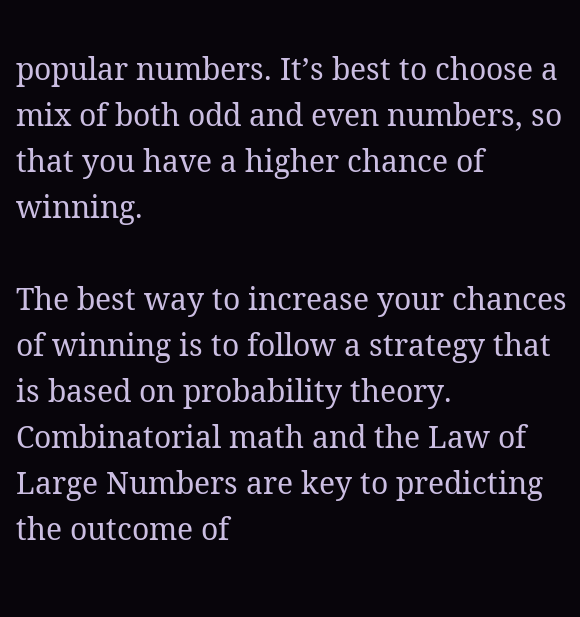popular numbers. It’s best to choose a mix of both odd and even numbers, so that you have a higher chance of winning.

The best way to increase your chances of winning is to follow a strategy that is based on probability theory. Combinatorial math and the Law of Large Numbers are key to predicting the outcome of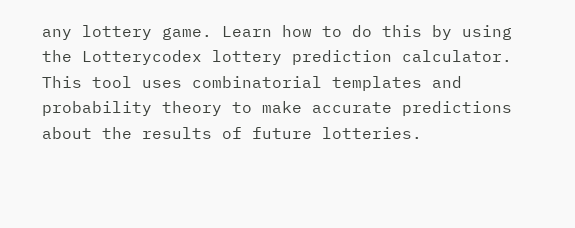any lottery game. Learn how to do this by using the Lotterycodex lottery prediction calculator. This tool uses combinatorial templates and probability theory to make accurate predictions about the results of future lotteries.